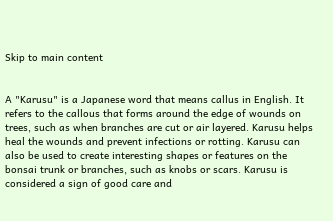Skip to main content


A "Karusu" is a Japanese word that means callus in English. It refers to the callous that forms around the edge of wounds on trees, such as when branches are cut or air layered. Karusu helps heal the wounds and prevent infections or rotting. Karusu can also be used to create interesting shapes or features on the bonsai trunk or branches, such as knobs or scars. Karusu is considered a sign of good care and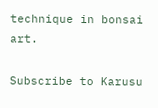technique in bonsai art.

Subscribe to Karusu